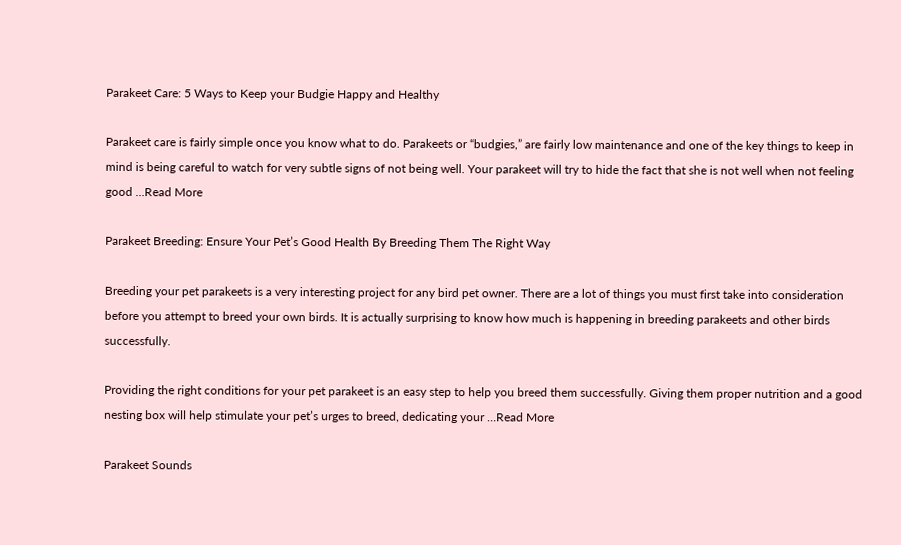Parakeet Care: 5 Ways to Keep your Budgie Happy and Healthy

Parakeet care is fairly simple once you know what to do. Parakeets or “budgies,” are fairly low maintenance and one of the key things to keep in mind is being careful to watch for very subtle signs of not being well. Your parakeet will try to hide the fact that she is not well when not feeling good …Read More

Parakeet Breeding: Ensure Your Pet’s Good Health By Breeding Them The Right Way

Breeding your pet parakeets is a very interesting project for any bird pet owner. There are a lot of things you must first take into consideration before you attempt to breed your own birds. It is actually surprising to know how much is happening in breeding parakeets and other birds successfully.

Providing the right conditions for your pet parakeet is an easy step to help you breed them successfully. Giving them proper nutrition and a good nesting box will help stimulate your pet’s urges to breed, dedicating your …Read More

Parakeet Sounds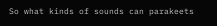So what kinds of sounds can parakeets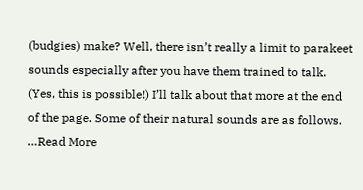(budgies) make? Well, there isn’t really a limit to parakeet sounds especially after you have them trained to talk. (Yes, this is possible!) I’ll talk about that more at the end of the page. Some of their natural sounds are as follows.  …Read More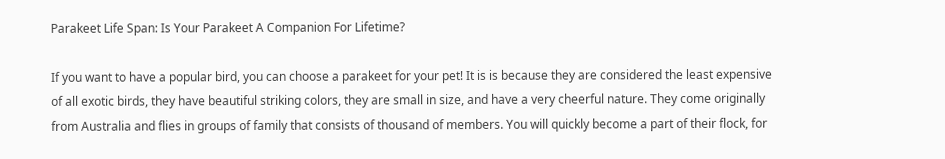Parakeet Life Span: Is Your Parakeet A Companion For Lifetime?

If you want to have a popular bird, you can choose a parakeet for your pet! It is is because they are considered the least expensive of all exotic birds, they have beautiful striking colors, they are small in size, and have a very cheerful nature. They come originally from Australia and flies in groups of family that consists of thousand of members. You will quickly become a part of their flock, for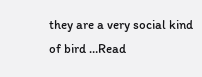they are a very social kind of bird …Read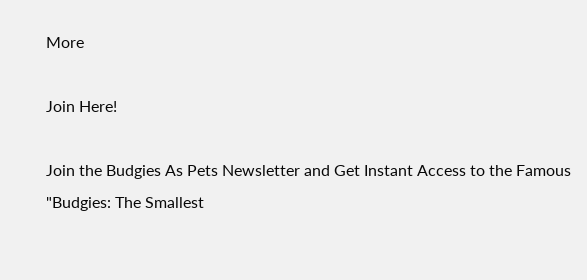More

Join Here!

Join the Budgies As Pets Newsletter and Get Instant Access to the Famous "Budgies: The Smallest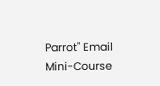Parrot" Email Mini-Course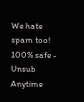We hate spam too! 100% safe - Unsub Anytime